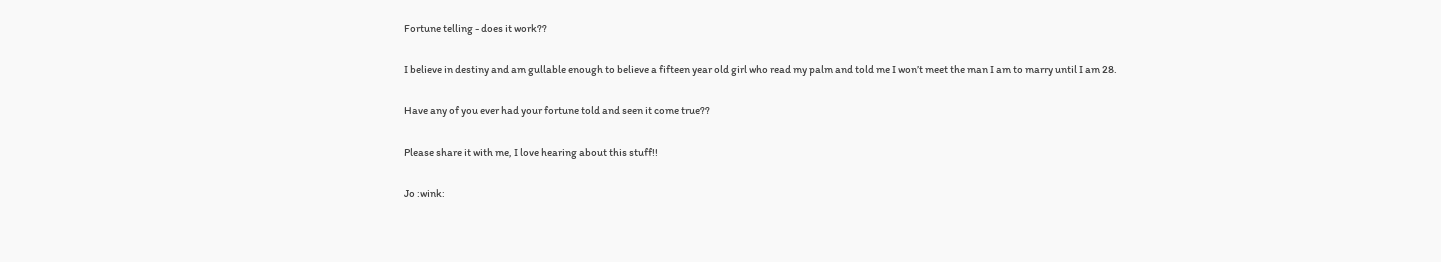Fortune telling - does it work??

I believe in destiny and am gullable enough to believe a fifteen year old girl who read my palm and told me I won’t meet the man I am to marry until I am 28.

Have any of you ever had your fortune told and seen it come true??

Please share it with me, I love hearing about this stuff!!

Jo :wink: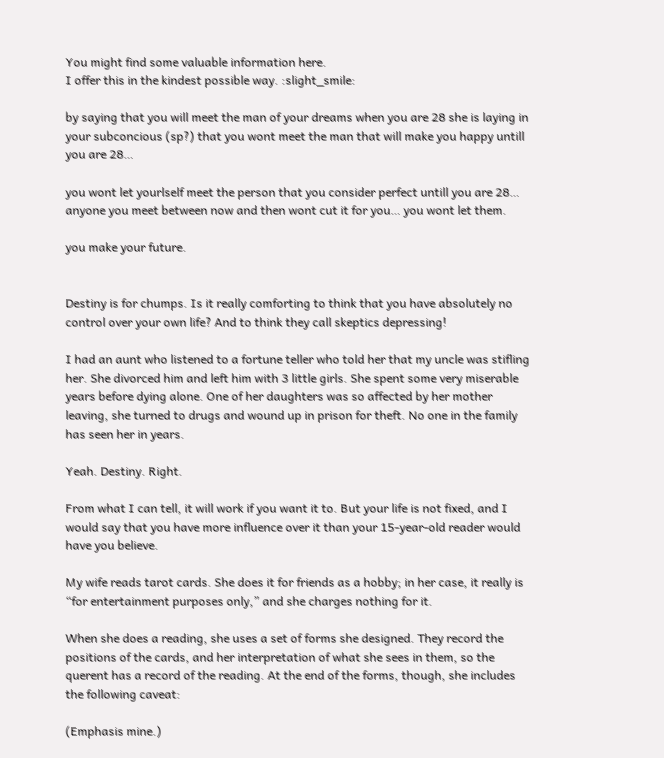You might find some valuable information here.
I offer this in the kindest possible way. :slight_smile:

by saying that you will meet the man of your dreams when you are 28 she is laying in your subconcious (sp?) that you wont meet the man that will make you happy untill you are 28…

you wont let yourlself meet the person that you consider perfect untill you are 28… anyone you meet between now and then wont cut it for you… you wont let them.

you make your future.


Destiny is for chumps. Is it really comforting to think that you have absolutely no control over your own life? And to think they call skeptics depressing!

I had an aunt who listened to a fortune teller who told her that my uncle was stifling her. She divorced him and left him with 3 little girls. She spent some very miserable years before dying alone. One of her daughters was so affected by her mother leaving, she turned to drugs and wound up in prison for theft. No one in the family has seen her in years.

Yeah. Destiny. Right.

From what I can tell, it will work if you want it to. But your life is not fixed, and I would say that you have more influence over it than your 15-year-old reader would have you believe.

My wife reads tarot cards. She does it for friends as a hobby; in her case, it really is “for entertainment purposes only,” and she charges nothing for it.

When she does a reading, she uses a set of forms she designed. They record the positions of the cards, and her interpretation of what she sees in them, so the querent has a record of the reading. At the end of the forms, though, she includes the following caveat:

(Emphasis mine.)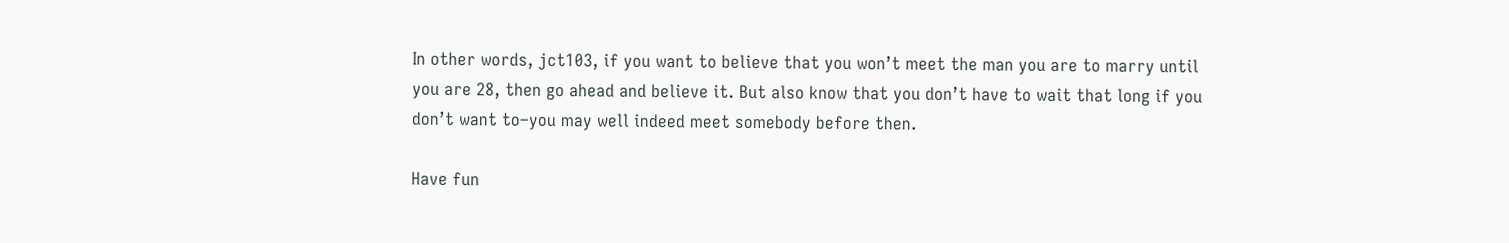In other words, jct103, if you want to believe that you won’t meet the man you are to marry until you are 28, then go ahead and believe it. But also know that you don’t have to wait that long if you don’t want to–you may well indeed meet somebody before then.

Have fun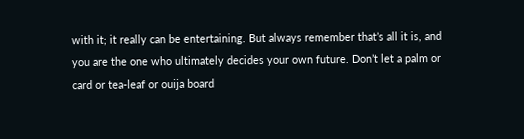with it; it really can be entertaining. But always remember that’s all it is, and you are the one who ultimately decides your own future. Don’t let a palm or card or tea-leaf or ouija board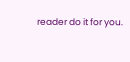reader do it for you.